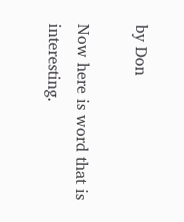by Don

Now here is word that is interesting.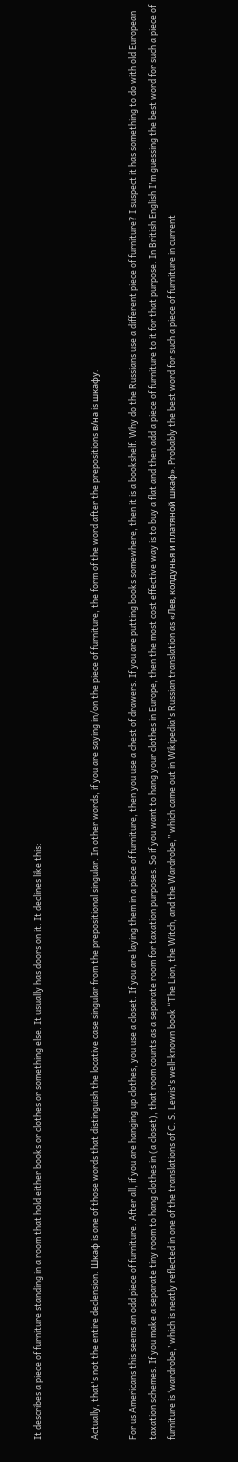It describes a piece of furniture standing in a room that hold either books or clothes or something else. It usually has doors on it. It declines like this:


Actually, that's not the entire declension. Шкаф is one of those words that distinguish the locative case singular from the prepositional singular. In other words, if you are saying in/on the piece of furniture, the form of the word after the prepositions в/на is шкафу.

For us Americans this seems an odd piece of furniture. After all, if you are hanging up clothes, you use a closet. If you are laying them in a piece of furniture, then you use a chest of drawers. If you are putting books somewhere, then it is a bookshelf. Why do the Russians use a different piece of furniture? I suspect it has something to do with old European taxation schemes. If you make a separate tiny room to hang clothes in (a closet), that room counts as a separate room for taxation purposes. So if you want to hang your clothes in Europe, then the most cost effective way is to buy a flat and then add a piece of furniture to it for that purpose. In British English I'm guessing the best word for such a piece of furniture is ‘wardrobe,’ which is neatly reflected in one of the translations of C. S. Lewis's well-known book “The Lion, the Witch, and the Wardrobe,” which came out in Wikipedia's Russian translation as «Лев, колдунья и платяной шкаф». Probably the best word for such a piece of furniture in current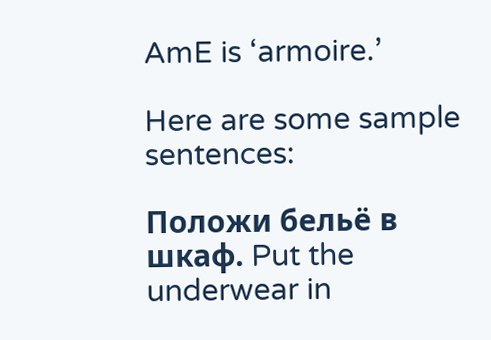AmE is ‘armoire.’

Here are some sample sentences:

Положи бельё в шкаф. Put the underwear in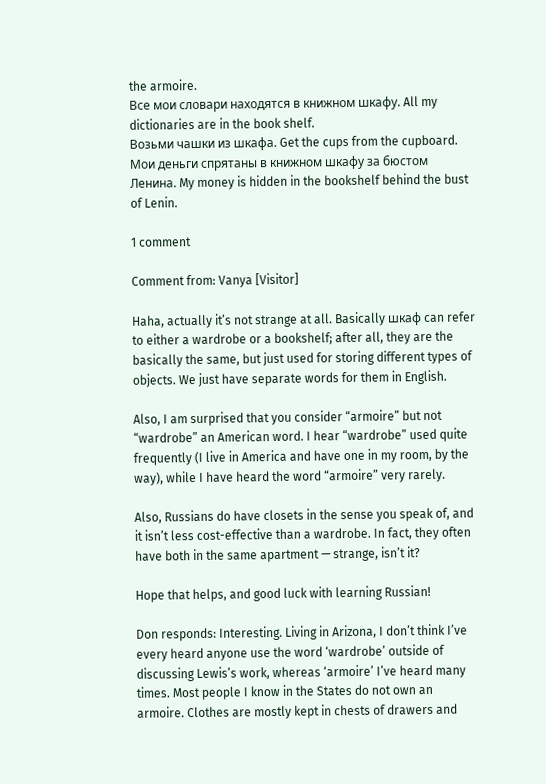the armoire.
Все мои словари находятся в книжном шкафу. All my dictionaries are in the book shelf.
Возьми чашки из шкафа. Get the cups from the cupboard.
Мои деньги спрятаны в книжном шкафу за бюстом Ленина. My money is hidden in the bookshelf behind the bust of Lenin.

1 comment

Comment from: Vanya [Visitor]

Haha, actually it’s not strange at all. Basically шкаф can refer to either a wardrobe or a bookshelf; after all, they are the basically the same, but just used for storing different types of objects. We just have separate words for them in English.

Also, I am surprised that you consider “armoire” but not “wardrobe” an American word. I hear “wardrobe” used quite frequently (I live in America and have one in my room, by the way), while I have heard the word “armoire” very rarely.

Also, Russians do have closets in the sense you speak of, and it isn’t less cost-effective than a wardrobe. In fact, they often have both in the same apartment — strange, isn’t it?

Hope that helps, and good luck with learning Russian!

Don responds: Interesting. Living in Arizona, I don’t think I’ve every heard anyone use the word ‘wardrobe’ outside of discussing Lewis’s work, whereas ‘armoire’ I’ve heard many times. Most people I know in the States do not own an armoire. Clothes are mostly kept in chests of drawers and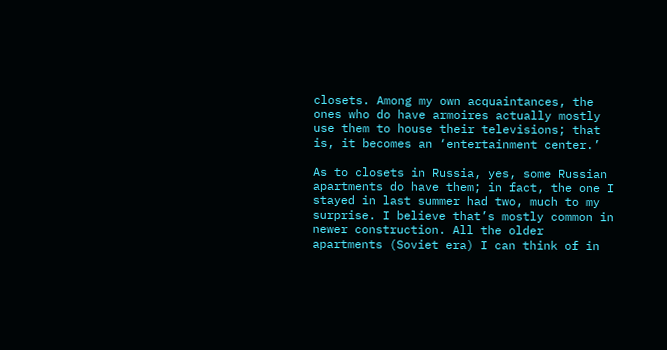closets. Among my own acquaintances, the ones who do have armoires actually mostly use them to house their televisions; that is, it becomes an ‘entertainment center.’

As to closets in Russia, yes, some Russian apartments do have them; in fact, the one I stayed in last summer had two, much to my surprise. I believe that’s mostly common in newer construction. All the older apartments (Soviet era) I can think of in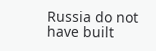Russia do not have built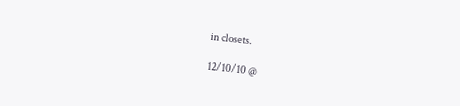in closets.

12/10/10 @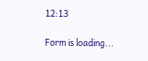12:13

Form is loading...